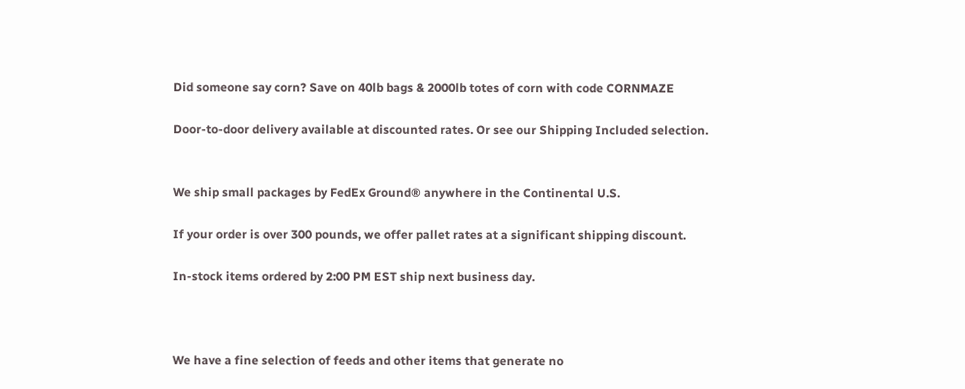Did someone say corn? Save on 40lb bags & 2000lb totes of corn with code CORNMAZE

Door-to-door delivery available at discounted rates. Or see our Shipping Included selection.


We ship small packages by FedEx Ground® anywhere in the Continental U.S.

If your order is over 300 pounds, we offer pallet rates at a significant shipping discount.

In-stock items ordered by 2:00 PM EST ship next business day.



We have a fine selection of feeds and other items that generate no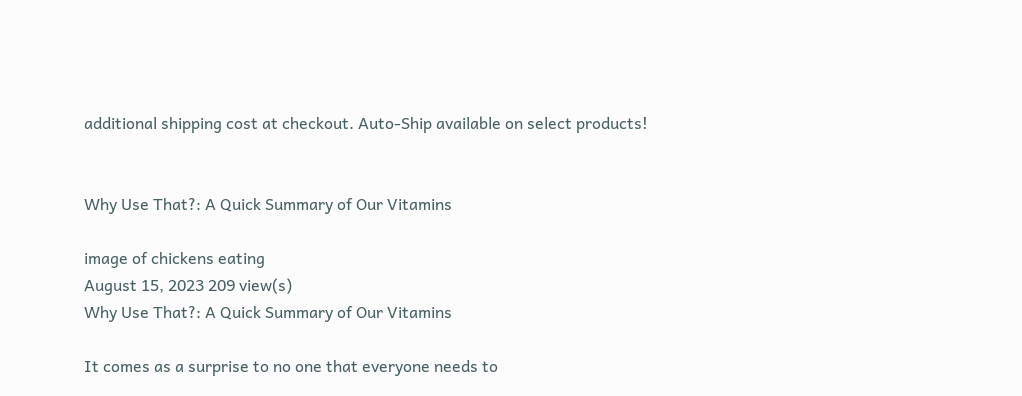additional shipping cost at checkout. Auto-Ship available on select products!


Why Use That?: A Quick Summary of Our Vitamins

image of chickens eating
August 15, 2023 209 view(s)
Why Use That?: A Quick Summary of Our Vitamins

It comes as a surprise to no one that everyone needs to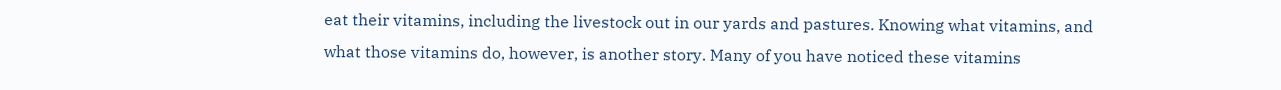eat their vitamins, including the livestock out in our yards and pastures. Knowing what vitamins, and what those vitamins do, however, is another story. Many of you have noticed these vitamins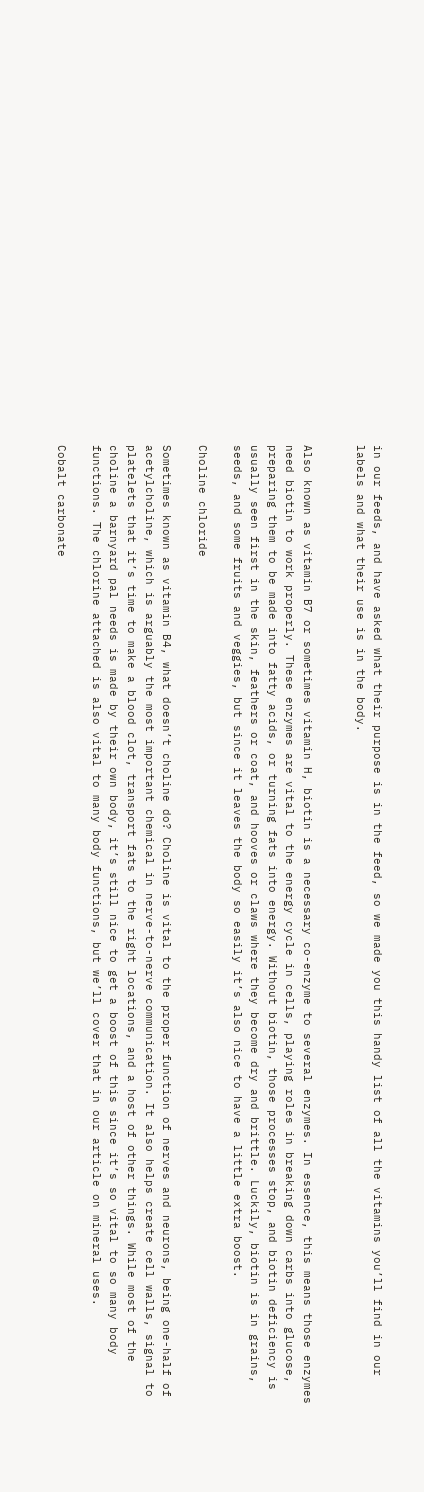in our feeds, and have asked what their purpose is in the feed, so we made you this handy list of all the vitamins you’ll find in our labels and what their use is in the body.


Also known as vitamin B7 or sometimes vitamin H, biotin is a necessary co-enzyme to several enzymes. In essence, this means those enzymes need biotin to work properly. These enzymes are vital to the energy cycle in cells, playing roles in breaking down carbs into glucose, preparing them to be made into fatty acids, or turning fats into energy. Without biotin, those processes stop, and biotin deficiency is usually seen first in the skin, feathers or coat, and hooves or claws where they become dry and brittle. Luckily, biotin is in grains, seeds, and some fruits and veggies, but since it leaves the body so easily it’s also nice to have a little extra boost.

Choline chloride

Sometimes known as vitamin B4, what doesn’t choline do? Choline is vital to the proper function of nerves and neurons, being one-half of acetylcholine, which is arguably the most important chemical in nerve-to-nerve communication. It also helps create cell walls, signal to platelets that it’s time to make a blood clot, transport fats to the right locations, and a host of other things. While most of the choline a barnyard pal needs is made by their own body, it’s still nice to get a boost of this since it’s so vital to so many body functions. The chlorine attached is also vital to many body functions, but we’ll cover that in our article on mineral uses.

Cobalt carbonate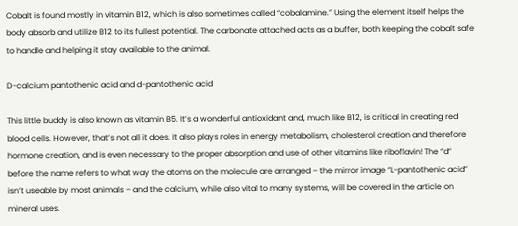Cobalt is found mostly in vitamin B12, which is also sometimes called “cobalamine.” Using the element itself helps the body absorb and utilize B12 to its fullest potential. The carbonate attached acts as a buffer, both keeping the cobalt safe to handle and helping it stay available to the animal.

D-calcium pantothenic acid and d-pantothenic acid

This little buddy is also known as vitamin B5. It’s a wonderful antioxidant and, much like B12, is critical in creating red blood cells. However, that’s not all it does. It also plays roles in energy metabolism, cholesterol creation and therefore hormone creation, and is even necessary to the proper absorption and use of other vitamins like riboflavin! The “d” before the name refers to what way the atoms on the molecule are arranged – the mirror image “L-pantothenic acid” isn’t useable by most animals – and the calcium, while also vital to many systems, will be covered in the article on mineral uses.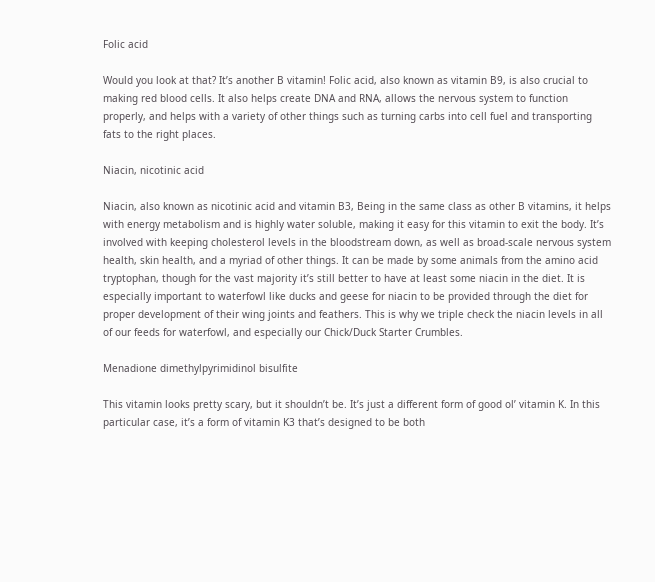Folic acid

Would you look at that? It’s another B vitamin! Folic acid, also known as vitamin B9, is also crucial to making red blood cells. It also helps create DNA and RNA, allows the nervous system to function properly, and helps with a variety of other things such as turning carbs into cell fuel and transporting fats to the right places.

Niacin, nicotinic acid

Niacin, also known as nicotinic acid and vitamin B3, Being in the same class as other B vitamins, it helps with energy metabolism and is highly water soluble, making it easy for this vitamin to exit the body. It’s involved with keeping cholesterol levels in the bloodstream down, as well as broad-scale nervous system health, skin health, and a myriad of other things. It can be made by some animals from the amino acid tryptophan, though for the vast majority it’s still better to have at least some niacin in the diet. It is especially important to waterfowl like ducks and geese for niacin to be provided through the diet for proper development of their wing joints and feathers. This is why we triple check the niacin levels in all of our feeds for waterfowl, and especially our Chick/Duck Starter Crumbles.

Menadione dimethylpyrimidinol bisulfite

This vitamin looks pretty scary, but it shouldn’t be. It’s just a different form of good ol’ vitamin K. In this particular case, it’s a form of vitamin K3 that’s designed to be both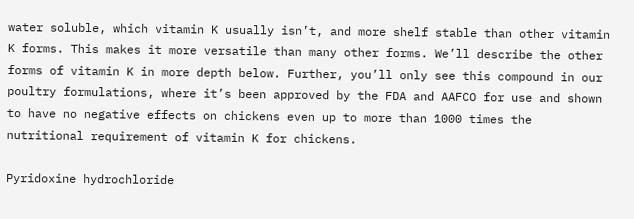water soluble, which vitamin K usually isn’t, and more shelf stable than other vitamin K forms. This makes it more versatile than many other forms. We’ll describe the other forms of vitamin K in more depth below. Further, you’ll only see this compound in our poultry formulations, where it’s been approved by the FDA and AAFCO for use and shown to have no negative effects on chickens even up to more than 1000 times the nutritional requirement of vitamin K for chickens.

Pyridoxine hydrochloride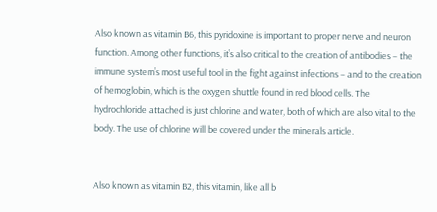Also known as vitamin B6, this pyridoxine is important to proper nerve and neuron function. Among other functions, it’s also critical to the creation of antibodies – the immune system’s most useful tool in the fight against infections – and to the creation of hemoglobin, which is the oxygen shuttle found in red blood cells. The hydrochloride attached is just chlorine and water, both of which are also vital to the body. The use of chlorine will be covered under the minerals article.


Also known as vitamin B2, this vitamin, like all b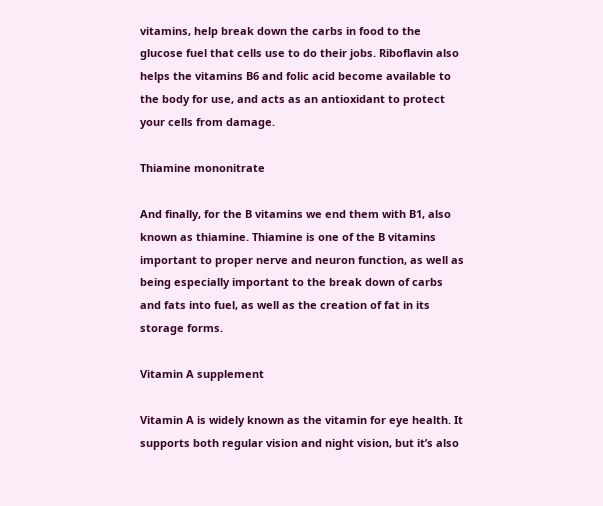vitamins, help break down the carbs in food to the glucose fuel that cells use to do their jobs. Riboflavin also helps the vitamins B6 and folic acid become available to the body for use, and acts as an antioxidant to protect your cells from damage.

Thiamine mononitrate

And finally, for the B vitamins we end them with B1, also known as thiamine. Thiamine is one of the B vitamins important to proper nerve and neuron function, as well as being especially important to the break down of carbs and fats into fuel, as well as the creation of fat in its storage forms.

Vitamin A supplement

Vitamin A is widely known as the vitamin for eye health. It supports both regular vision and night vision, but it’s also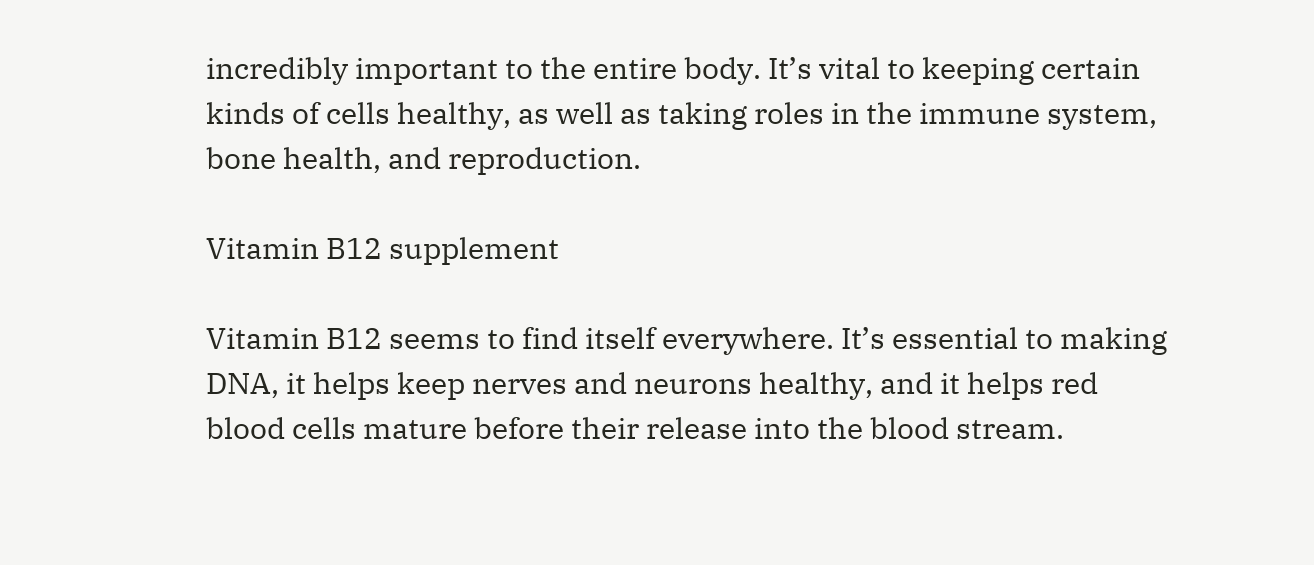incredibly important to the entire body. It’s vital to keeping certain kinds of cells healthy, as well as taking roles in the immune system, bone health, and reproduction.

Vitamin B12 supplement

Vitamin B12 seems to find itself everywhere. It’s essential to making DNA, it helps keep nerves and neurons healthy, and it helps red blood cells mature before their release into the blood stream.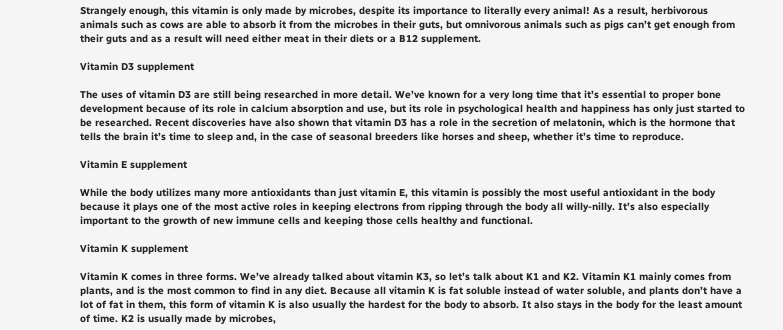Strangely enough, this vitamin is only made by microbes, despite its importance to literally every animal! As a result, herbivorous animals such as cows are able to absorb it from the microbes in their guts, but omnivorous animals such as pigs can’t get enough from their guts and as a result will need either meat in their diets or a B12 supplement.

Vitamin D3 supplement

The uses of vitamin D3 are still being researched in more detail. We’ve known for a very long time that it’s essential to proper bone development because of its role in calcium absorption and use, but its role in psychological health and happiness has only just started to be researched. Recent discoveries have also shown that vitamin D3 has a role in the secretion of melatonin, which is the hormone that tells the brain it’s time to sleep and, in the case of seasonal breeders like horses and sheep, whether it’s time to reproduce.

Vitamin E supplement

While the body utilizes many more antioxidants than just vitamin E, this vitamin is possibly the most useful antioxidant in the body because it plays one of the most active roles in keeping electrons from ripping through the body all willy-nilly. It’s also especially important to the growth of new immune cells and keeping those cells healthy and functional.

Vitamin K supplement

Vitamin K comes in three forms. We’ve already talked about vitamin K3, so let’s talk about K1 and K2. Vitamin K1 mainly comes from plants, and is the most common to find in any diet. Because all vitamin K is fat soluble instead of water soluble, and plants don’t have a lot of fat in them, this form of vitamin K is also usually the hardest for the body to absorb. It also stays in the body for the least amount of time. K2 is usually made by microbes,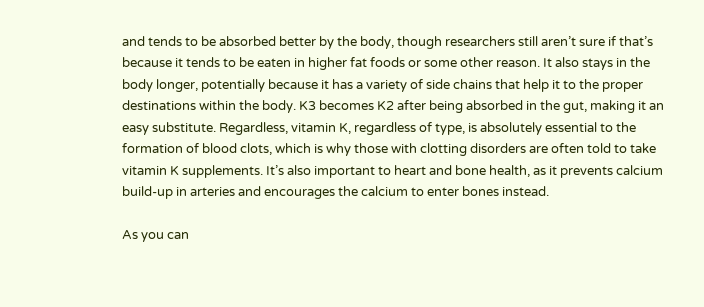and tends to be absorbed better by the body, though researchers still aren’t sure if that’s because it tends to be eaten in higher fat foods or some other reason. It also stays in the body longer, potentially because it has a variety of side chains that help it to the proper destinations within the body. K3 becomes K2 after being absorbed in the gut, making it an easy substitute. Regardless, vitamin K, regardless of type, is absolutely essential to the formation of blood clots, which is why those with clotting disorders are often told to take vitamin K supplements. It’s also important to heart and bone health, as it prevents calcium build-up in arteries and encourages the calcium to enter bones instead.

As you can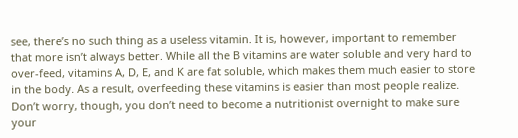see, there’s no such thing as a useless vitamin. It is, however, important to remember that more isn’t always better. While all the B vitamins are water soluble and very hard to over-feed, vitamins A, D, E, and K are fat soluble, which makes them much easier to store in the body. As a result, overfeeding these vitamins is easier than most people realize. Don’t worry, though, you don’t need to become a nutritionist overnight to make sure your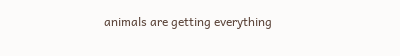animals are getting everything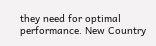they need for optimal performance. New Country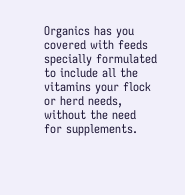Organics has you covered with feeds specially formulated to include all the vitamins your flock or herd needs, without the need for supplements.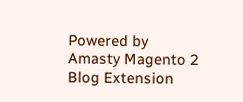Powered by Amasty Magento 2 Blog Extension